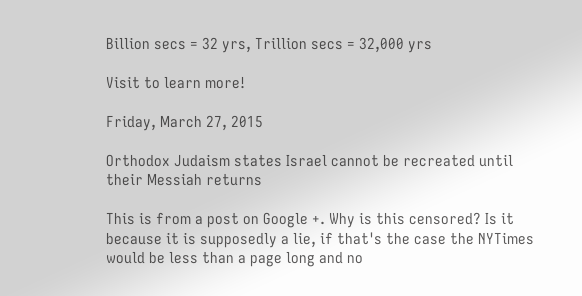Billion secs = 32 yrs, Trillion secs = 32,000 yrs

Visit to learn more!

Friday, March 27, 2015

Orthodox Judaism states Israel cannot be recreated until their Messiah returns

This is from a post on Google +. Why is this censored? Is it because it is supposedly a lie, if that's the case the NYTimes would be less than a page long and no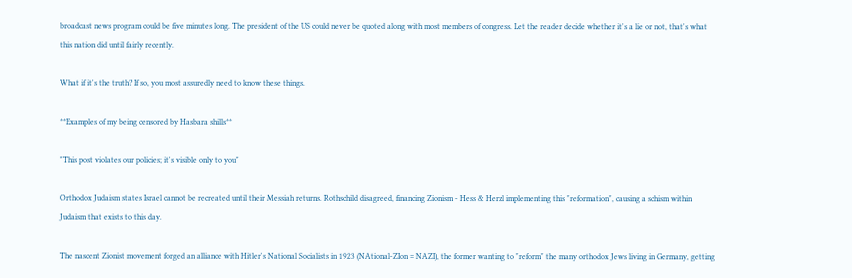broadcast news program could be five minutes long. The president of the US could never be quoted along with most members of congress. Let the reader decide whether it's a lie or not, that's what this nation did until fairly recently.

What if it's the truth? If so, you most assuredly need to know these things.

**Examples of my being censored by Hasbara shills**

"This post violates our policies; it's visible only to you"

Orthodox Judaism states Israel cannot be recreated until their Messiah returns. Rothschild disagreed, financing Zionism - Hess & Herzl implementing this "reformation", causing a schism within Judaism that exists to this day.

The nascent Zionist movement forged an alliance with Hitler's National Socialists in 1923 (NAtional-ZIon = NAZI), the former wanting to "reform" the many orthodox Jews living in Germany, getting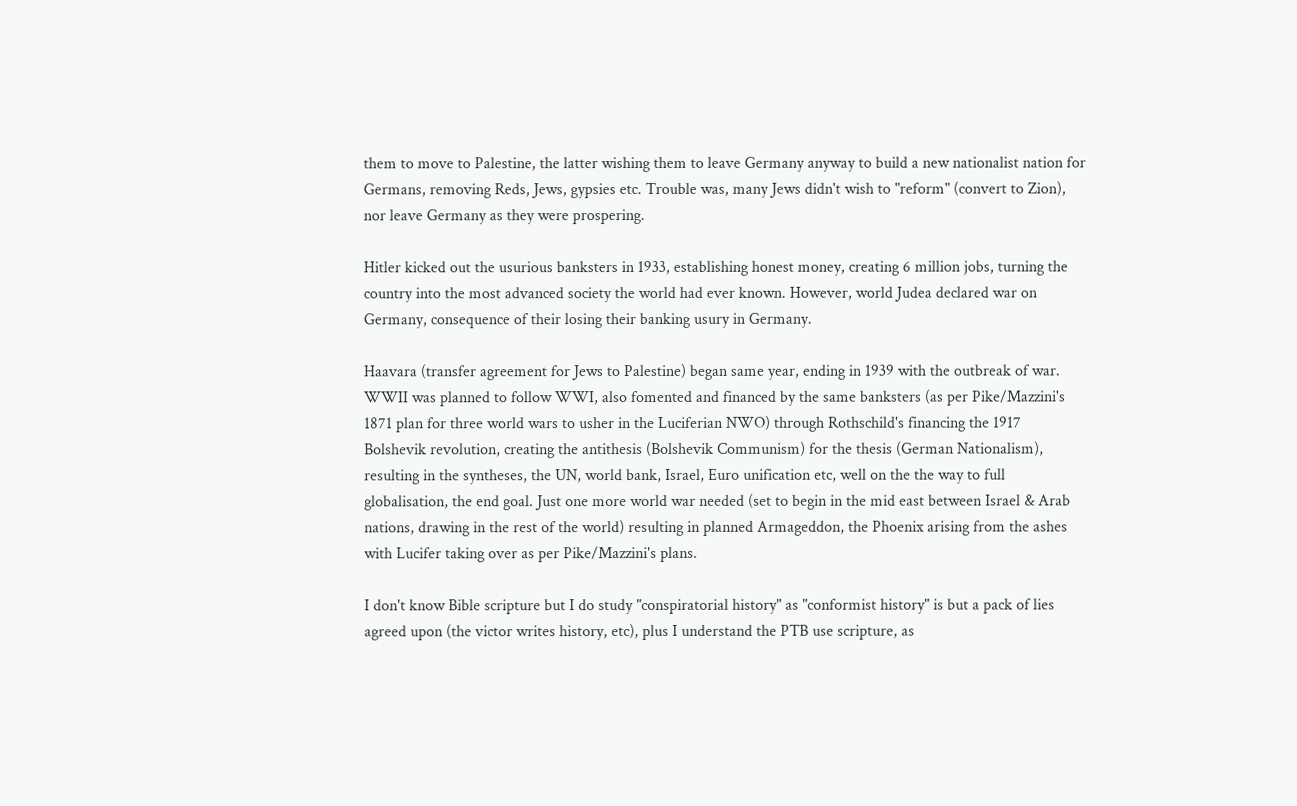them to move to Palestine, the latter wishing them to leave Germany anyway to build a new nationalist nation for Germans, removing Reds, Jews, gypsies etc. Trouble was, many Jews didn't wish to "reform" (convert to Zion), nor leave Germany as they were prospering.

Hitler kicked out the usurious banksters in 1933, establishing honest money, creating 6 million jobs, turning the country into the most advanced society the world had ever known. However, world Judea declared war on Germany, consequence of their losing their banking usury in Germany.

Haavara (transfer agreement for Jews to Palestine) began same year, ending in 1939 with the outbreak of war. WWII was planned to follow WWI, also fomented and financed by the same banksters (as per Pike/Mazzini's 1871 plan for three world wars to usher in the Luciferian NWO) through Rothschild's financing the 1917 Bolshevik revolution, creating the antithesis (Bolshevik Communism) for the thesis (German Nationalism), resulting in the syntheses, the UN, world bank, Israel, Euro unification etc, well on the the way to full globalisation, the end goal. Just one more world war needed (set to begin in the mid east between Israel & Arab nations, drawing in the rest of the world) resulting in planned Armageddon, the Phoenix arising from the ashes with Lucifer taking over as per Pike/Mazzini's plans.

I don't know Bible scripture but I do study "conspiratorial history" as "conformist history" is but a pack of lies agreed upon (the victor writes history, etc), plus I understand the PTB use scripture, as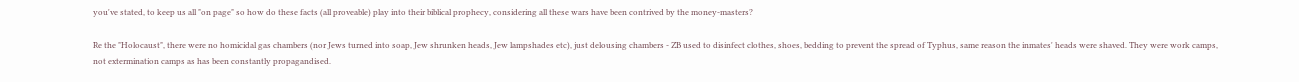you've stated, to keep us all "on page" so how do these facts (all proveable) play into their biblical prophecy, considering all these wars have been contrived by the money-masters?

Re the "Holocaust", there were no homicidal gas chambers (nor Jews turned into soap, Jew shrunken heads, Jew lampshades etc), just delousing chambers - ZB used to disinfect clothes, shoes, bedding to prevent the spread of Typhus, same reason the inmates' heads were shaved. They were work camps, not extermination camps as has been constantly propagandised.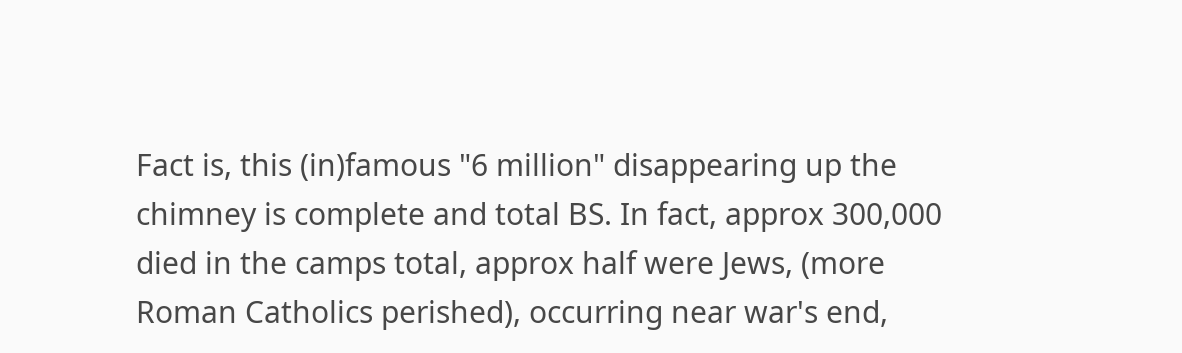Fact is, this (in)famous "6 million" disappearing up the chimney is complete and total BS. In fact, approx 300,000 died in the camps total, approx half were Jews, (more Roman Catholics perished), occurring near war's end,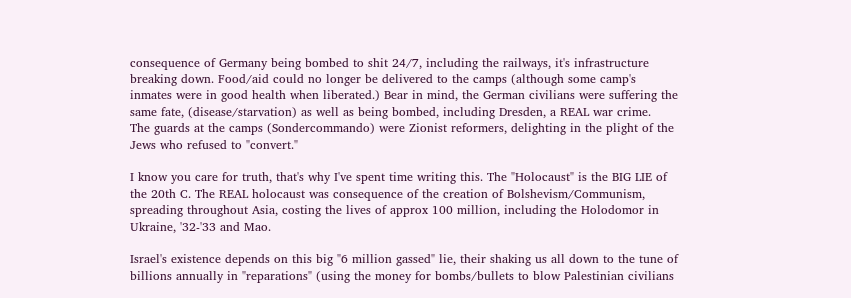consequence of Germany being bombed to shit 24/7, including the railways, it's infrastructure breaking down. Food/aid could no longer be delivered to the camps (although some camp's inmates were in good health when liberated.) Bear in mind, the German civilians were suffering the same fate, (disease/starvation) as well as being bombed, including Dresden, a REAL war crime.
The guards at the camps (Sondercommando) were Zionist reformers, delighting in the plight of the Jews who refused to "convert."

I know you care for truth, that's why I've spent time writing this. The "Holocaust" is the BIG LIE of the 20th C. The REAL holocaust was consequence of the creation of Bolshevism/Communism, spreading throughout Asia, costing the lives of approx 100 million, including the Holodomor in Ukraine, '32-'33 and Mao.

Israel's existence depends on this big "6 million gassed" lie, their shaking us all down to the tune of billions annually in "reparations" (using the money for bombs/bullets to blow Palestinian civilians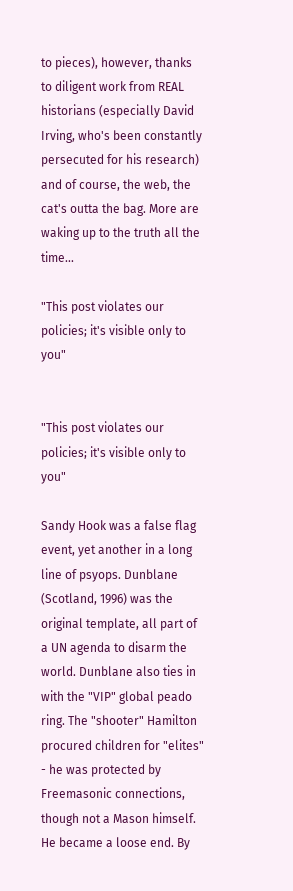to pieces), however, thanks to diligent work from REAL historians (especially David Irving, who's been constantly persecuted for his research) and of course, the web, the cat's outta the bag. More are waking up to the truth all the time...

"This post violates our policies; it's visible only to you"


"This post violates our policies; it's visible only to you"

Sandy Hook was a false flag event, yet another in a long line of psyops. Dunblane (Scotland, 1996) was the original template, all part of a UN agenda to disarm the world. Dunblane also ties in with the "VIP" global peado ring. The "shooter" Hamilton procured children for "elites" - he was protected by Freemasonic connections, though not a Mason himself. He became a loose end. By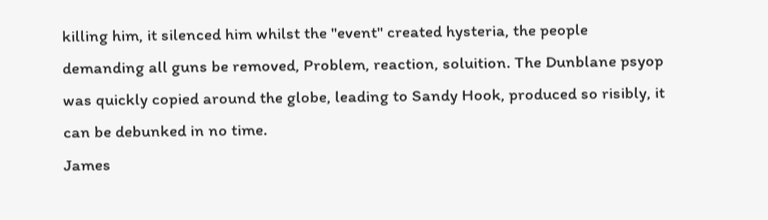killing him, it silenced him whilst the "event" created hysteria, the people demanding all guns be removed, Problem, reaction, soluition. The Dunblane psyop was quickly copied around the globe, leading to Sandy Hook, produced so risibly, it can be debunked in no time.
James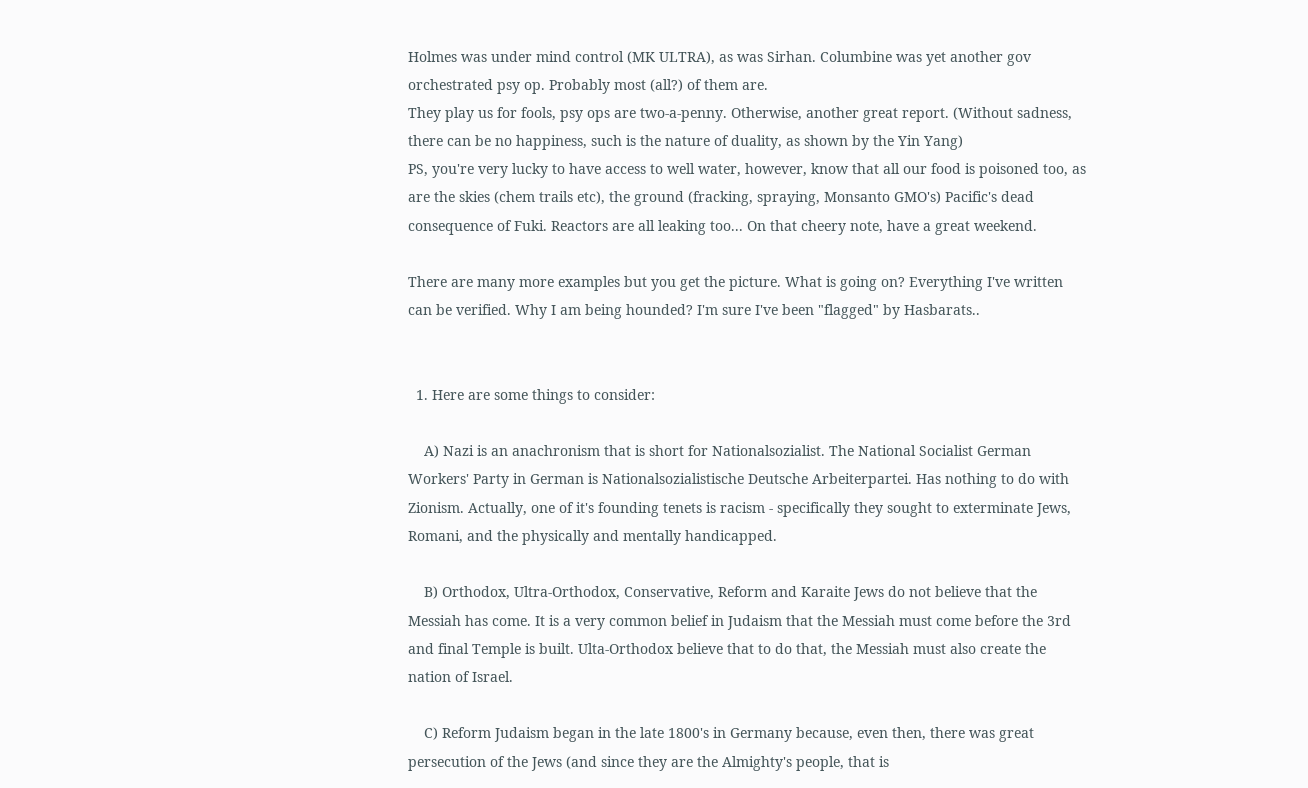Holmes was under mind control (MK ULTRA), as was Sirhan. Columbine was yet another gov orchestrated psy op. Probably most (all?) of them are.
They play us for fools, psy ops are two-a-penny. Otherwise, another great report. (Without sadness, there can be no happiness, such is the nature of duality, as shown by the Yin Yang)
PS, you're very lucky to have access to well water, however, know that all our food is poisoned too, as are the skies (chem trails etc), the ground (fracking, spraying, Monsanto GMO's) Pacific's dead consequence of Fuki. Reactors are all leaking too... On that cheery note, have a great weekend.

There are many more examples but you get the picture. What is going on? Everything I've written can be verified. Why I am being hounded? I'm sure I've been "flagged" by Hasbarats..


  1. Here are some things to consider:

    A) Nazi is an anachronism that is short for Nationalsozialist. The National Socialist German Workers' Party in German is Nationalsozialistische Deutsche Arbeiterpartei. Has nothing to do with Zionism. Actually, one of it's founding tenets is racism - specifically they sought to exterminate Jews, Romani, and the physically and mentally handicapped.

    B) Orthodox, Ultra-Orthodox, Conservative, Reform and Karaite Jews do not believe that the Messiah has come. It is a very common belief in Judaism that the Messiah must come before the 3rd and final Temple is built. Ulta-Orthodox believe that to do that, the Messiah must also create the nation of Israel.

    C) Reform Judaism began in the late 1800's in Germany because, even then, there was great persecution of the Jews (and since they are the Almighty's people, that is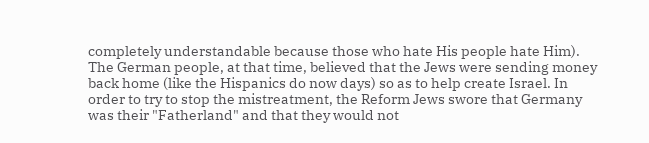completely understandable because those who hate His people hate Him). The German people, at that time, believed that the Jews were sending money back home (like the Hispanics do now days) so as to help create Israel. In order to try to stop the mistreatment, the Reform Jews swore that Germany was their "Fatherland" and that they would not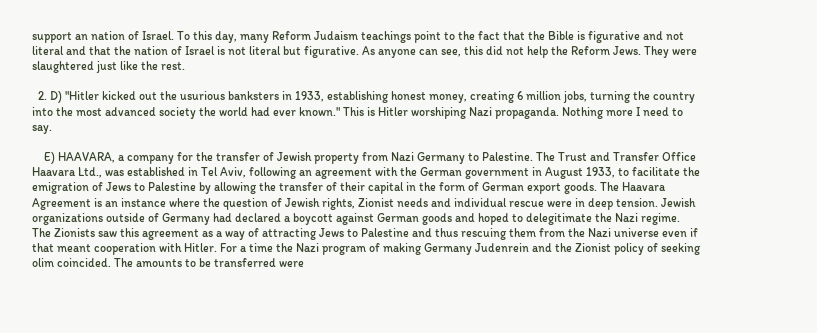support an nation of Israel. To this day, many Reform Judaism teachings point to the fact that the Bible is figurative and not literal and that the nation of Israel is not literal but figurative. As anyone can see, this did not help the Reform Jews. They were slaughtered just like the rest.

  2. D) "Hitler kicked out the usurious banksters in 1933, establishing honest money, creating 6 million jobs, turning the country into the most advanced society the world had ever known." This is Hitler worshiping Nazi propaganda. Nothing more I need to say.

    E) HAAVARA, a company for the transfer of Jewish property from Nazi Germany to Palestine. The Trust and Transfer Office Haavara Ltd., was established in Tel Aviv, following an agreement with the German government in August 1933, to facilitate the emigration of Jews to Palestine by allowing the transfer of their capital in the form of German export goods. The Haavara Agreement is an instance where the question of Jewish rights, Zionist needs and individual rescue were in deep tension. Jewish organizations outside of Germany had declared a boycott against German goods and hoped to delegitimate the Nazi regime. The Zionists saw this agreement as a way of attracting Jews to Palestine and thus rescuing them from the Nazi universe even if that meant cooperation with Hitler. For a time the Nazi program of making Germany Judenrein and the Zionist policy of seeking olim coincided. The amounts to be transferred were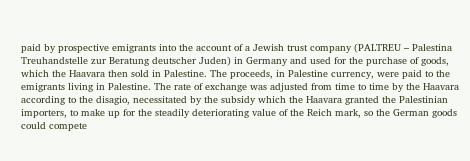paid by prospective emigrants into the account of a Jewish trust company (PALTREU – Palestina Treuhandstelle zur Beratung deutscher Juden) in Germany and used for the purchase of goods, which the Haavara then sold in Palestine. The proceeds, in Palestine currency, were paid to the emigrants living in Palestine. The rate of exchange was adjusted from time to time by the Haavara according to the disagio, necessitated by the subsidy which the Haavara granted the Palestinian importers, to make up for the steadily deteriorating value of the Reich mark, so the German goods could compete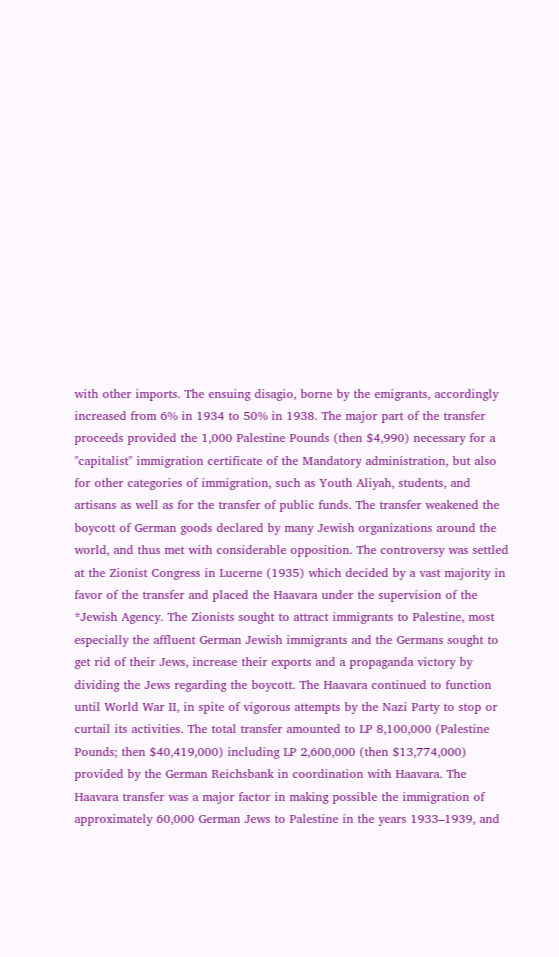with other imports. The ensuing disagio, borne by the emigrants, accordingly increased from 6% in 1934 to 50% in 1938. The major part of the transfer proceeds provided the 1,000 Palestine Pounds (then $4,990) necessary for a "capitalist" immigration certificate of the Mandatory administration, but also for other categories of immigration, such as Youth Aliyah, students, and artisans as well as for the transfer of public funds. The transfer weakened the boycott of German goods declared by many Jewish organizations around the world, and thus met with considerable opposition. The controversy was settled at the Zionist Congress in Lucerne (1935) which decided by a vast majority in favor of the transfer and placed the Haavara under the supervision of the *Jewish Agency. The Zionists sought to attract immigrants to Palestine, most especially the affluent German Jewish immigrants and the Germans sought to get rid of their Jews, increase their exports and a propaganda victory by dividing the Jews regarding the boycott. The Haavara continued to function until World War II, in spite of vigorous attempts by the Nazi Party to stop or curtail its activities. The total transfer amounted to LP 8,100,000 (Palestine Pounds; then $40,419,000) including LP 2,600,000 (then $13,774,000) provided by the German Reichsbank in coordination with Haavara. The Haavara transfer was a major factor in making possible the immigration of approximately 60,000 German Jews to Palestine in the years 1933–1939, and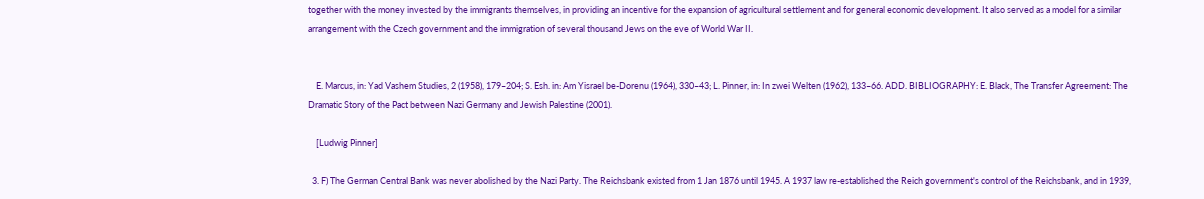together with the money invested by the immigrants themselves, in providing an incentive for the expansion of agricultural settlement and for general economic development. It also served as a model for a similar arrangement with the Czech government and the immigration of several thousand Jews on the eve of World War II.


    E. Marcus, in: Yad Vashem Studies, 2 (1958), 179–204; S. Esh. in: Am Yisrael be-Dorenu (1964), 330–43; L. Pinner, in: In zwei Welten (1962), 133–66. ADD. BIBLIOGRAPHY: E. Black, The Transfer Agreement: The Dramatic Story of the Pact between Nazi Germany and Jewish Palestine (2001).

    [Ludwig Pinner]

  3. F) The German Central Bank was never abolished by the Nazi Party. The Reichsbank existed from 1 Jan 1876 until 1945. A 1937 law re-established the Reich government's control of the Reichsbank, and in 1939,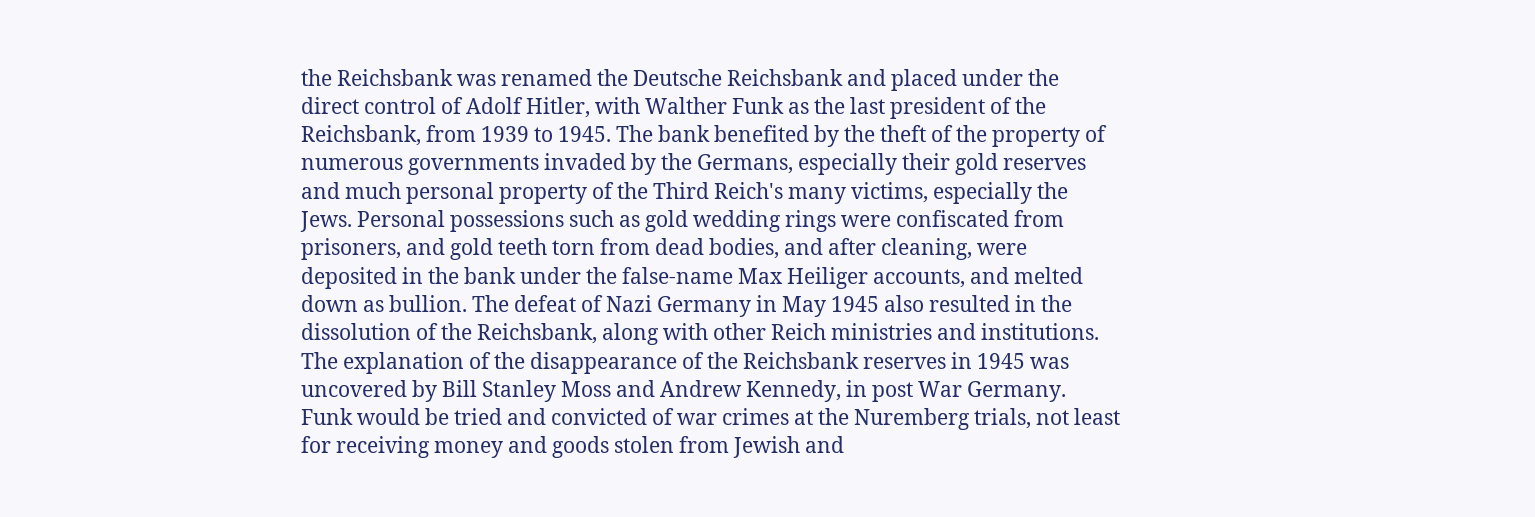the Reichsbank was renamed the Deutsche Reichsbank and placed under the direct control of Adolf Hitler, with Walther Funk as the last president of the Reichsbank, from 1939 to 1945. The bank benefited by the theft of the property of numerous governments invaded by the Germans, especially their gold reserves and much personal property of the Third Reich's many victims, especially the Jews. Personal possessions such as gold wedding rings were confiscated from prisoners, and gold teeth torn from dead bodies, and after cleaning, were deposited in the bank under the false-name Max Heiliger accounts, and melted down as bullion. The defeat of Nazi Germany in May 1945 also resulted in the dissolution of the Reichsbank, along with other Reich ministries and institutions. The explanation of the disappearance of the Reichsbank reserves in 1945 was uncovered by Bill Stanley Moss and Andrew Kennedy, in post War Germany. Funk would be tried and convicted of war crimes at the Nuremberg trials, not least for receiving money and goods stolen from Jewish and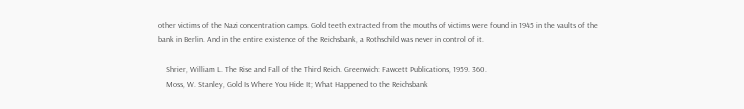other victims of the Nazi concentration camps. Gold teeth extracted from the mouths of victims were found in 1945 in the vaults of the bank in Berlin. And in the entire existence of the Reichsbank, a Rothschild was never in control of it.

    Shrier, William L. The Rise and Fall of the Third Reich. Greenwich: Fawcett Publications, 1959. 360.
    Moss, W. Stanley, Gold Is Where You Hide It; What Happened to the Reichsbank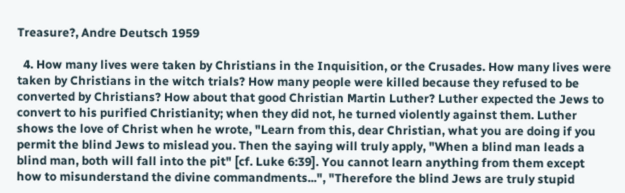Treasure?, Andre Deutsch 1959

  4. How many lives were taken by Christians in the Inquisition, or the Crusades. How many lives were taken by Christians in the witch trials? How many people were killed because they refused to be converted by Christians? How about that good Christian Martin Luther? Luther expected the Jews to convert to his purified Christianity; when they did not, he turned violently against them. Luther shows the love of Christ when he wrote, "Learn from this, dear Christian, what you are doing if you permit the blind Jews to mislead you. Then the saying will truly apply, "When a blind man leads a blind man, both will fall into the pit" [cf. Luke 6:39]. You cannot learn anything from them except how to misunderstand the divine commandments...", "Therefore the blind Jews are truly stupid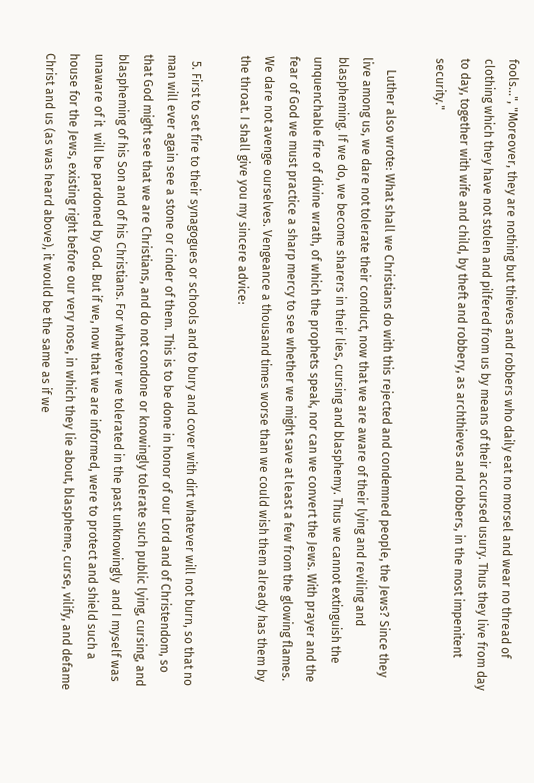fools...", "Moreover, they are nothing but thieves and robbers who daily eat no morsel and wear no thread of clothing which they have not stolen and pilfered from us by means of their accursed usury. Thus they live from day to day, together with wife and child, by theft and robbery, as archthieves and robbers, in the most impenitent security."

    Luther also wrote: What shall we Christians do with this rejected and condemned people, the Jews? Since they live among us, we dare not tolerate their conduct, now that we are aware of their lying and reviling and blaspheming. If we do, we become sharers in their lies, cursing and blasphemy. Thus we cannot extinguish the unquenchable fire of divine wrath, of which the prophets speak, nor can we convert the Jews. With prayer and the fear of God we must practice a sharp mercy to see whether we might save at least a few from the glowing flames. We dare not avenge ourselves. Vengeance a thousand times worse than we could wish them already has them by the throat. I shall give you my sincere advice:

  5. First to set fire to their synagogues or schools and to bury and cover with dirt whatever will not burn, so that no man will ever again see a stone or cinder of them. This is to be done in honor of our Lord and of Christendom, so that God might see that we are Christians, and do not condone or knowingly tolerate such public lying, cursing, and blaspheming of his Son and of his Christians. For whatever we tolerated in the past unknowingly  and I myself was unaware of it  will be pardoned by God. But if we, now that we are informed, were to protect and shield such a house for the Jews, existing right before our very nose, in which they lie about, blaspheme, curse, vilify, and defame Christ and us (as was heard above), it would be the same as if we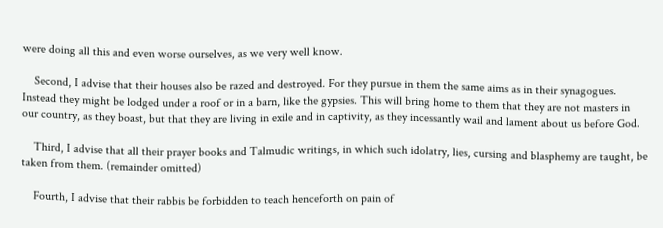were doing all this and even worse ourselves, as we very well know.

    Second, I advise that their houses also be razed and destroyed. For they pursue in them the same aims as in their synagogues. Instead they might be lodged under a roof or in a barn, like the gypsies. This will bring home to them that they are not masters in our country, as they boast, but that they are living in exile and in captivity, as they incessantly wail and lament about us before God.

    Third, I advise that all their prayer books and Talmudic writings, in which such idolatry, lies, cursing and blasphemy are taught, be taken from them. (remainder omitted)

    Fourth, I advise that their rabbis be forbidden to teach henceforth on pain of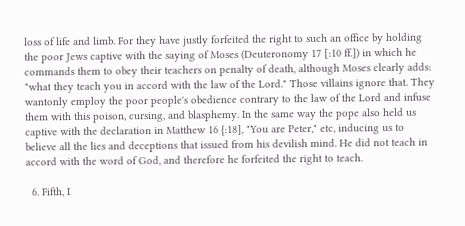loss of life and limb. For they have justly forfeited the right to such an office by holding the poor Jews captive with the saying of Moses (Deuteronomy 17 [:10 ff.]) in which he commands them to obey their teachers on penalty of death, although Moses clearly adds: "what they teach you in accord with the law of the Lord." Those villains ignore that. They wantonly employ the poor people's obedience contrary to the law of the Lord and infuse them with this poison, cursing, and blasphemy. In the same way the pope also held us captive with the declaration in Matthew 16 {:18], "You are Peter," etc, inducing us to believe all the lies and deceptions that issued from his devilish mind. He did not teach in accord with the word of God, and therefore he forfeited the right to teach.

  6. Fifth, I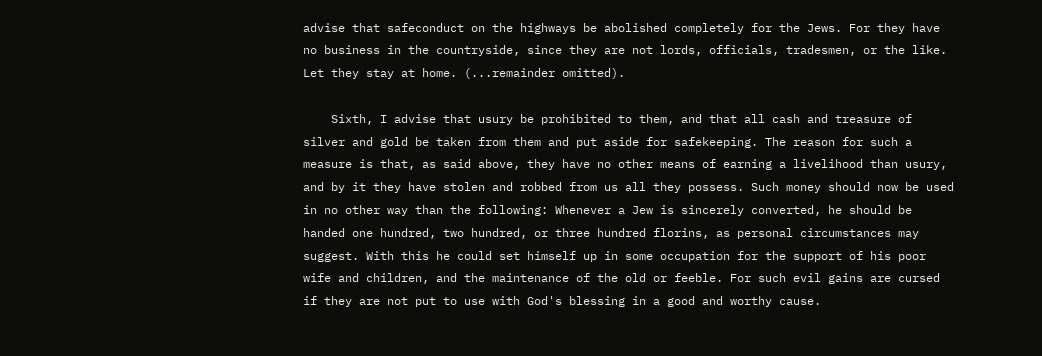advise that safeconduct on the highways be abolished completely for the Jews. For they have no business in the countryside, since they are not lords, officials, tradesmen, or the like. Let they stay at home. (...remainder omitted).

    Sixth, I advise that usury be prohibited to them, and that all cash and treasure of silver and gold be taken from them and put aside for safekeeping. The reason for such a measure is that, as said above, they have no other means of earning a livelihood than usury, and by it they have stolen and robbed from us all they possess. Such money should now be used in no other way than the following: Whenever a Jew is sincerely converted, he should be handed one hundred, two hundred, or three hundred florins, as personal circumstances may suggest. With this he could set himself up in some occupation for the support of his poor wife and children, and the maintenance of the old or feeble. For such evil gains are cursed if they are not put to use with God's blessing in a good and worthy cause.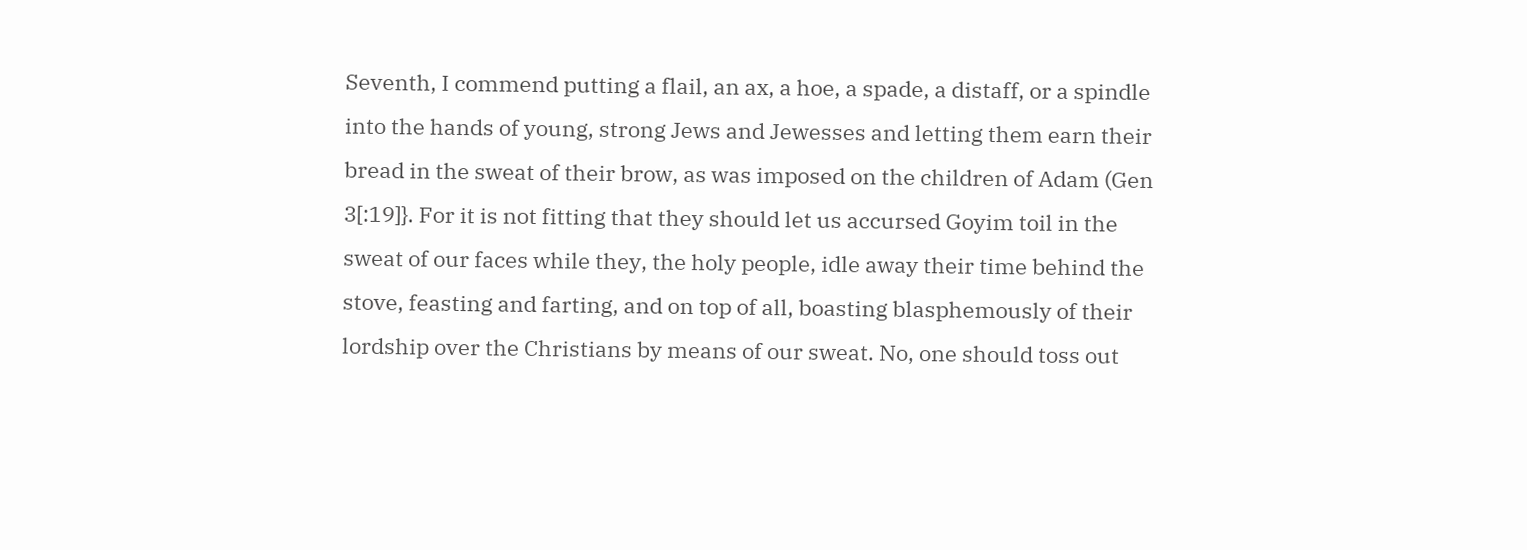Seventh, I commend putting a flail, an ax, a hoe, a spade, a distaff, or a spindle into the hands of young, strong Jews and Jewesses and letting them earn their bread in the sweat of their brow, as was imposed on the children of Adam (Gen 3[:19]}. For it is not fitting that they should let us accursed Goyim toil in the sweat of our faces while they, the holy people, idle away their time behind the stove, feasting and farting, and on top of all, boasting blasphemously of their lordship over the Christians by means of our sweat. No, one should toss out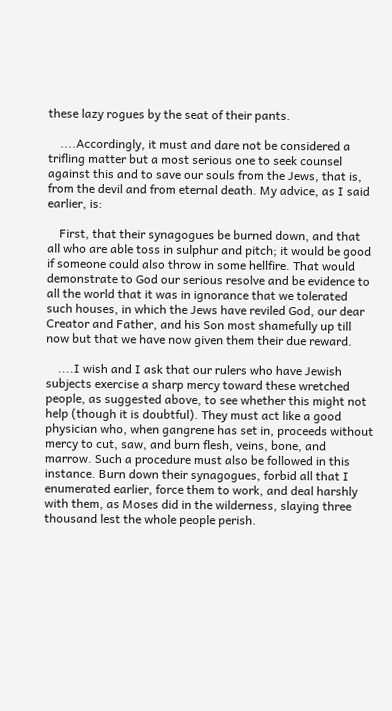these lazy rogues by the seat of their pants.

    ....Accordingly, it must and dare not be considered a trifling matter but a most serious one to seek counsel against this and to save our souls from the Jews, that is, from the devil and from eternal death. My advice, as I said earlier, is:

    First, that their synagogues be burned down, and that all who are able toss in sulphur and pitch; it would be good if someone could also throw in some hellfire. That would demonstrate to God our serious resolve and be evidence to all the world that it was in ignorance that we tolerated such houses, in which the Jews have reviled God, our dear Creator and Father, and his Son most shamefully up till now but that we have now given them their due reward.

    ....I wish and I ask that our rulers who have Jewish subjects exercise a sharp mercy toward these wretched people, as suggested above, to see whether this might not help (though it is doubtful). They must act like a good physician who, when gangrene has set in, proceeds without mercy to cut, saw, and burn flesh, veins, bone, and marrow. Such a procedure must also be followed in this instance. Burn down their synagogues, forbid all that I enumerated earlier, force them to work, and deal harshly with them, as Moses did in the wilderness, slaying three thousand lest the whole people perish.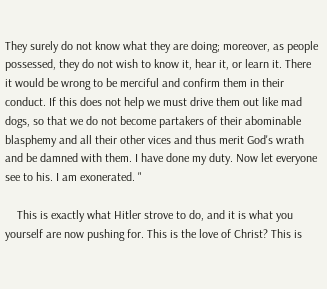They surely do not know what they are doing; moreover, as people possessed, they do not wish to know it, hear it, or learn it. There it would be wrong to be merciful and confirm them in their conduct. If this does not help we must drive them out like mad dogs, so that we do not become partakers of their abominable blasphemy and all their other vices and thus merit God's wrath and be damned with them. I have done my duty. Now let everyone see to his. I am exonerated. "

    This is exactly what Hitler strove to do, and it is what you yourself are now pushing for. This is the love of Christ? This is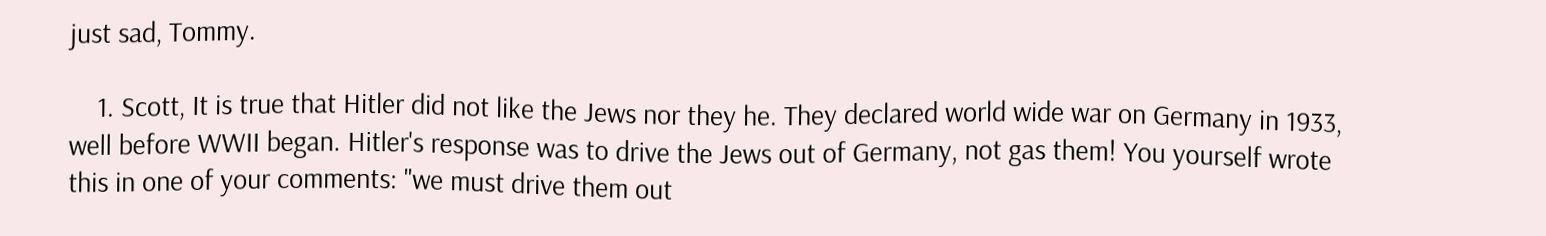just sad, Tommy.

    1. Scott, It is true that Hitler did not like the Jews nor they he. They declared world wide war on Germany in 1933, well before WWII began. Hitler's response was to drive the Jews out of Germany, not gas them! You yourself wrote this in one of your comments: "we must drive them out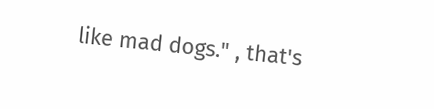like mad dogs." , that's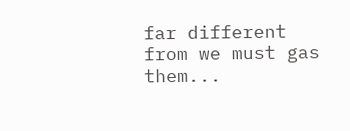far different from we must gas them...